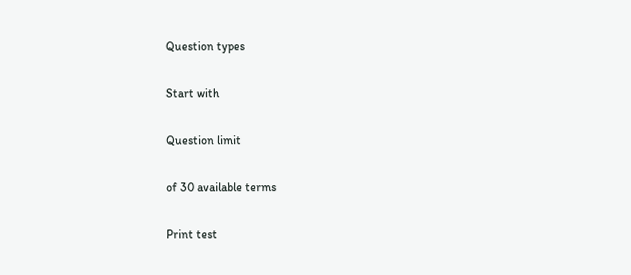Question types

Start with

Question limit

of 30 available terms

Print test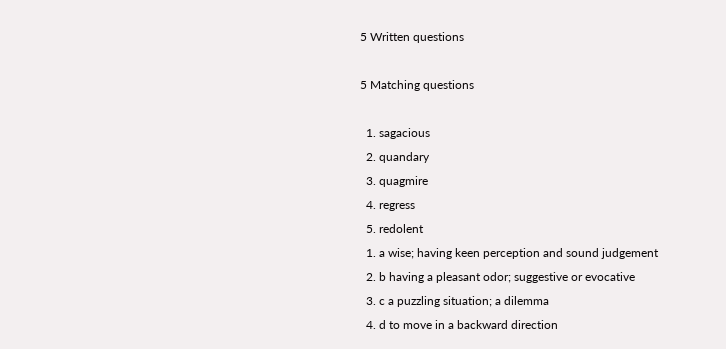5 Written questions

5 Matching questions

  1. sagacious
  2. quandary
  3. quagmire
  4. regress
  5. redolent
  1. a wise; having keen perception and sound judgement
  2. b having a pleasant odor; suggestive or evocative
  3. c a puzzling situation; a dilemma
  4. d to move in a backward direction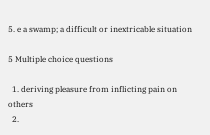5. e a swamp; a difficult or inextricable situation

5 Multiple choice questions

  1. deriving pleasure from inflicting pain on others
  2.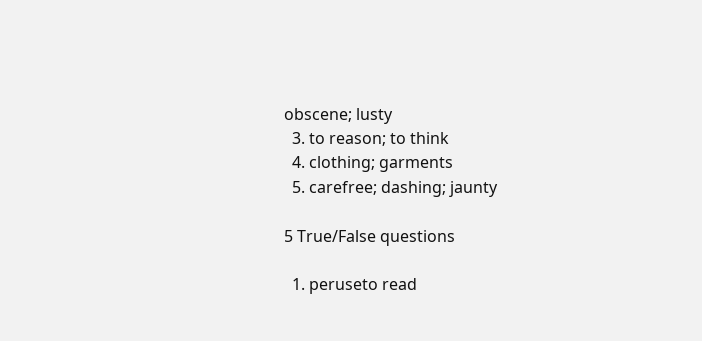obscene; lusty
  3. to reason; to think
  4. clothing; garments
  5. carefree; dashing; jaunty

5 True/False questions

  1. peruseto read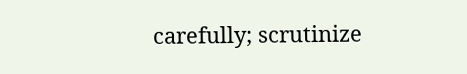carefully; scrutinize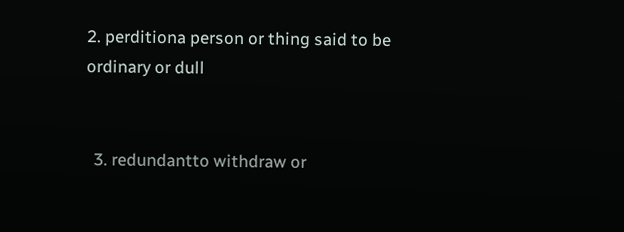2. perditiona person or thing said to be ordinary or dull


  3. redundantto withdraw or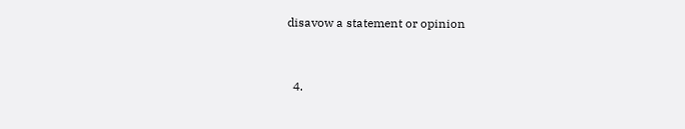disavow a statement or opinion


  4.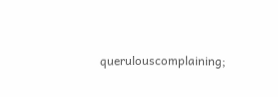querulouscomplaining;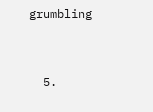grumbling


  5.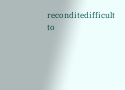reconditedifficult to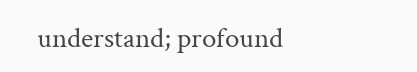understand; profound